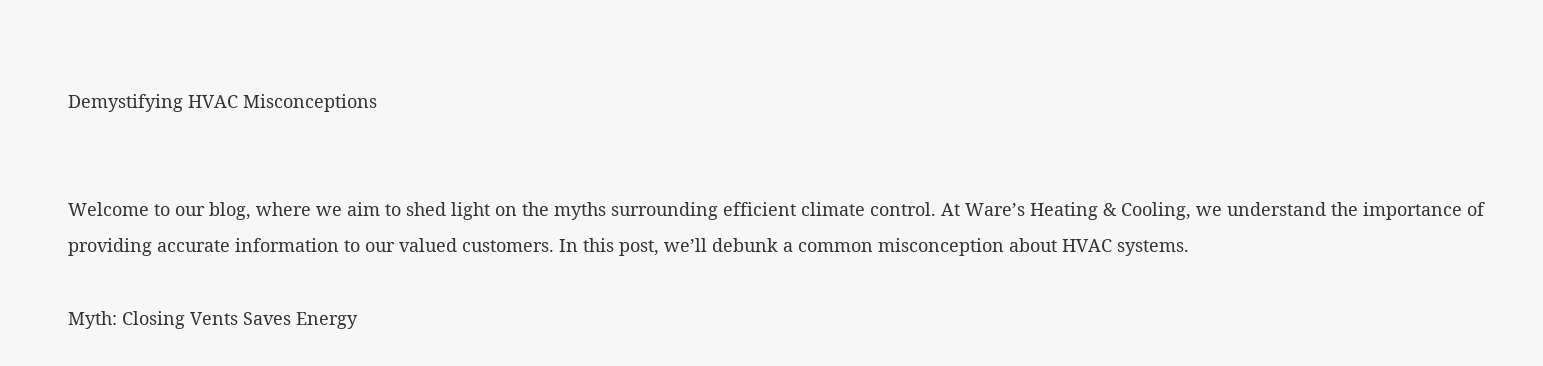Demystifying HVAC Misconceptions


Welcome to our blog, where we aim to shed light on the myths surrounding efficient climate control. At Ware’s Heating & Cooling, we understand the importance of providing accurate information to our valued customers. In this post, we’ll debunk a common misconception about HVAC systems.

Myth: Closing Vents Saves Energy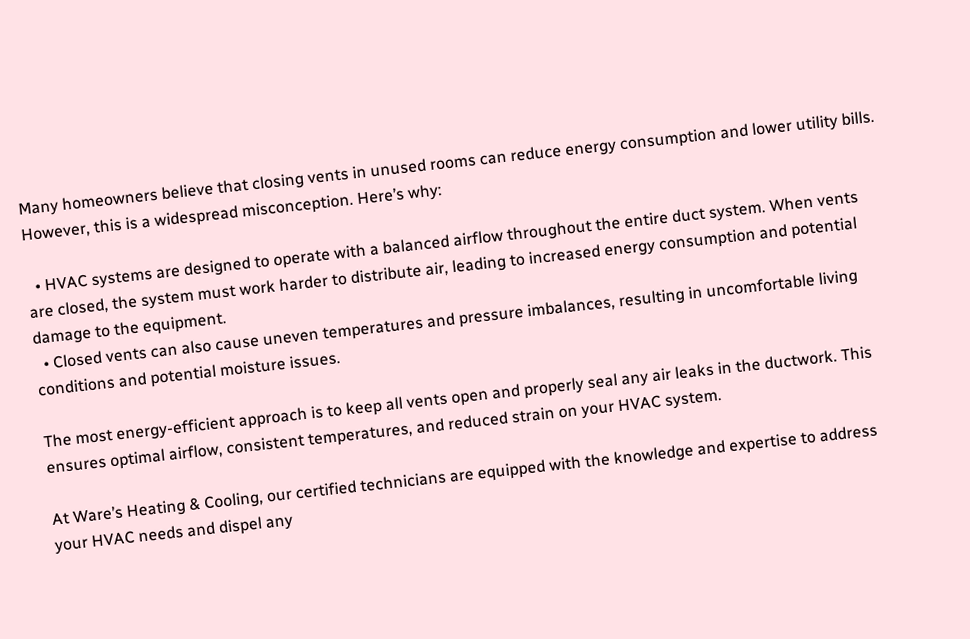Many homeowners believe that closing vents in unused rooms can reduce energy consumption and lower utility bills. However, this is a widespread misconception. Here’s why:

  • HVAC systems are designed to operate with a balanced airflow throughout the entire duct system. When vents are closed, the system must work harder to distribute air, leading to increased energy consumption and potential damage to the equipment.
  • Closed vents can also cause uneven temperatures and pressure imbalances, resulting in uncomfortable living conditions and potential moisture issues.

The most energy-efficient approach is to keep all vents open and properly seal any air leaks in the ductwork. This ensures optimal airflow, consistent temperatures, and reduced strain on your HVAC system.

At Ware’s Heating & Cooling, our certified technicians are equipped with the knowledge and expertise to address your HVAC needs and dispel any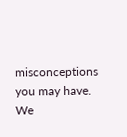misconceptions you may have. We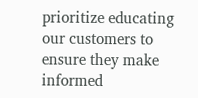prioritize educating our customers to ensure they make informed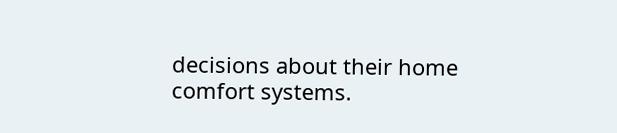decisions about their home comfort systems.